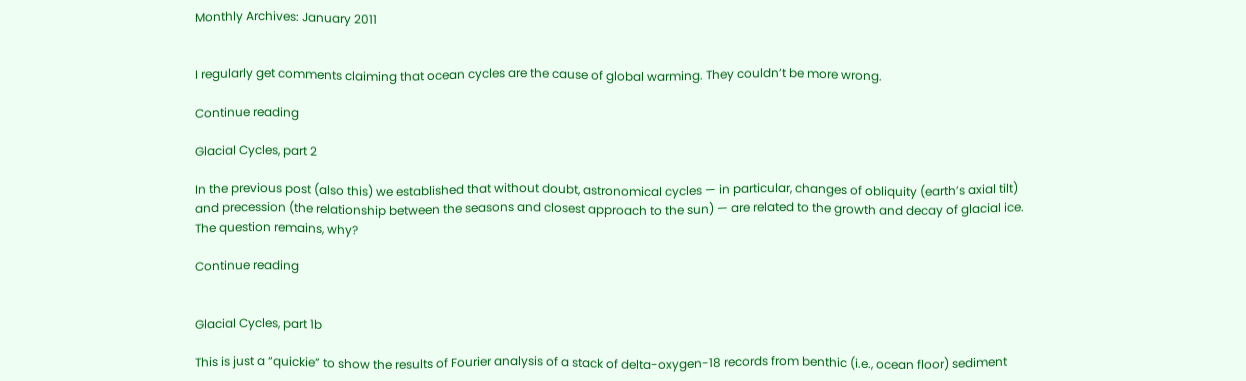Monthly Archives: January 2011


I regularly get comments claiming that ocean cycles are the cause of global warming. They couldn’t be more wrong.

Continue reading

Glacial Cycles, part 2

In the previous post (also this) we established that without doubt, astronomical cycles — in particular, changes of obliquity (earth’s axial tilt) and precession (the relationship between the seasons and closest approach to the sun) — are related to the growth and decay of glacial ice. The question remains, why?

Continue reading


Glacial Cycles, part 1b

This is just a “quickie” to show the results of Fourier analysis of a stack of delta-oxygen-18 records from benthic (i.e., ocean floor) sediment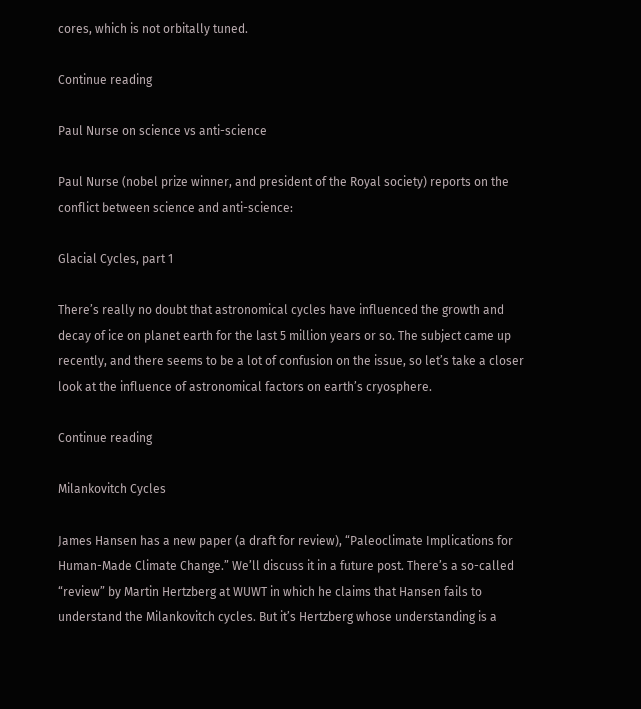cores, which is not orbitally tuned.

Continue reading

Paul Nurse on science vs anti-science

Paul Nurse (nobel prize winner, and president of the Royal society) reports on the conflict between science and anti-science:

Glacial Cycles, part 1

There’s really no doubt that astronomical cycles have influenced the growth and decay of ice on planet earth for the last 5 million years or so. The subject came up recently, and there seems to be a lot of confusion on the issue, so let’s take a closer look at the influence of astronomical factors on earth’s cryosphere.

Continue reading

Milankovitch Cycles

James Hansen has a new paper (a draft for review), “Paleoclimate Implications for Human-Made Climate Change.” We’ll discuss it in a future post. There’s a so-called “review” by Martin Hertzberg at WUWT in which he claims that Hansen fails to understand the Milankovitch cycles. But it’s Hertzberg whose understanding is a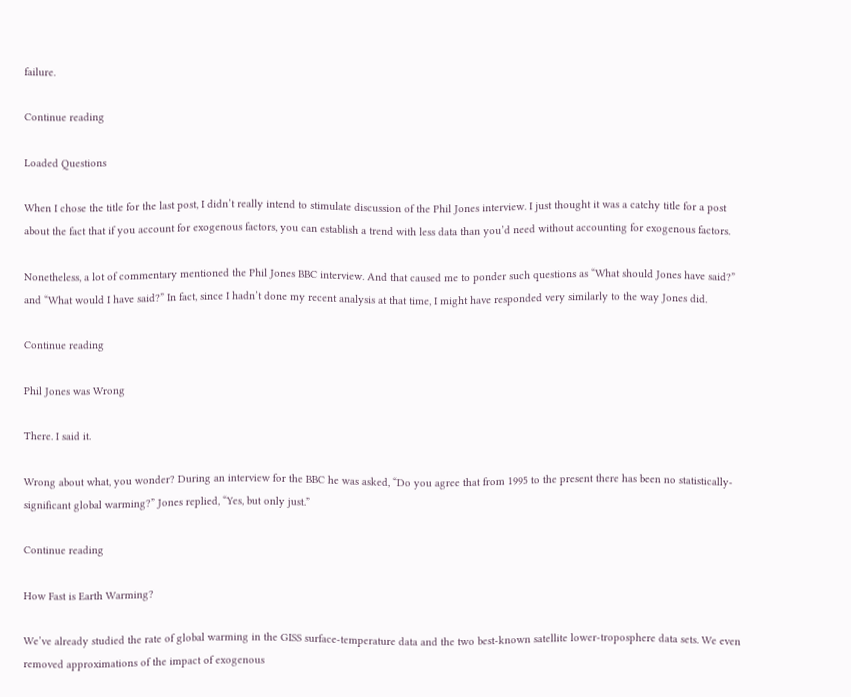failure.

Continue reading

Loaded Questions

When I chose the title for the last post, I didn’t really intend to stimulate discussion of the Phil Jones interview. I just thought it was a catchy title for a post about the fact that if you account for exogenous factors, you can establish a trend with less data than you’d need without accounting for exogenous factors.

Nonetheless, a lot of commentary mentioned the Phil Jones BBC interview. And that caused me to ponder such questions as “What should Jones have said?” and “What would I have said?” In fact, since I hadn’t done my recent analysis at that time, I might have responded very similarly to the way Jones did.

Continue reading

Phil Jones was Wrong

There. I said it.

Wrong about what, you wonder? During an interview for the BBC he was asked, “Do you agree that from 1995 to the present there has been no statistically-significant global warming?” Jones replied, “Yes, but only just.”

Continue reading

How Fast is Earth Warming?

We’ve already studied the rate of global warming in the GISS surface-temperature data and the two best-known satellite lower-troposphere data sets. We even removed approximations of the impact of exogenous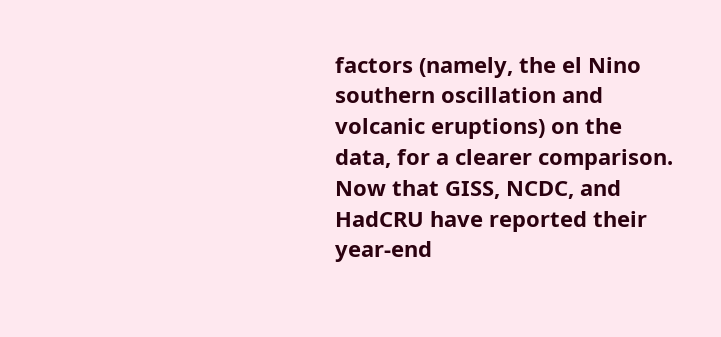factors (namely, the el Nino southern oscillation and volcanic eruptions) on the data, for a clearer comparison. Now that GISS, NCDC, and HadCRU have reported their year-end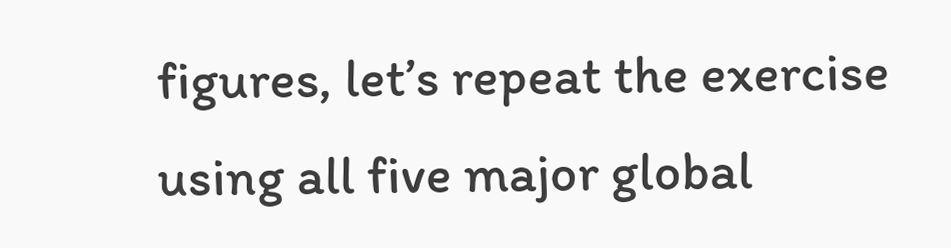figures, let’s repeat the exercise using all five major global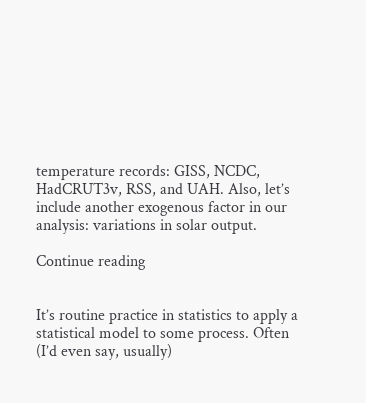temperature records: GISS, NCDC, HadCRUT3v, RSS, and UAH. Also, let’s include another exogenous factor in our analysis: variations in solar output.

Continue reading


It’s routine practice in statistics to apply a statistical model to some process. Often (I’d even say, usually)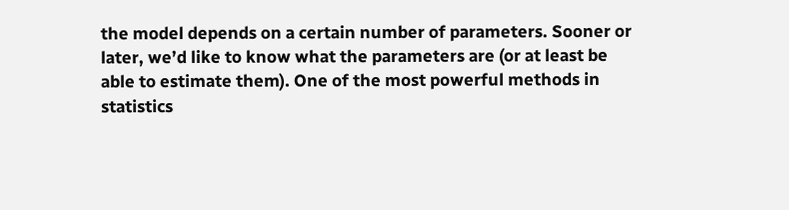the model depends on a certain number of parameters. Sooner or later, we’d like to know what the parameters are (or at least be able to estimate them). One of the most powerful methods in statistics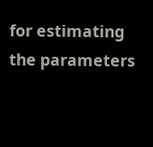for estimating the parameters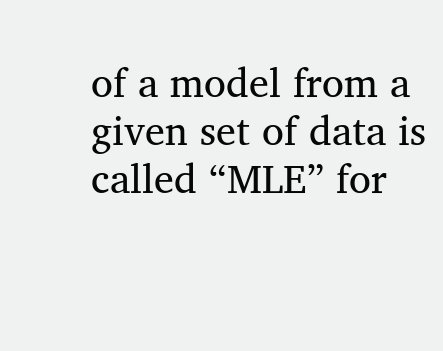of a model from a given set of data is called “MLE” for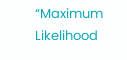“Maximum Likelihood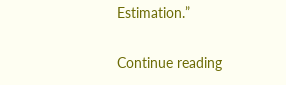Estimation.”

Continue reading